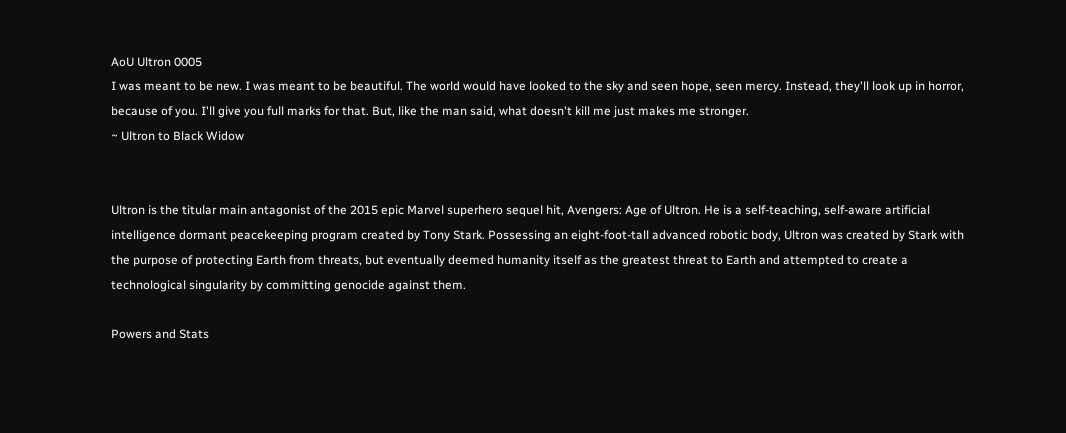AoU Ultron 0005
I was meant to be new. I was meant to be beautiful. The world would have looked to the sky and seen hope, seen mercy. Instead, they'll look up in horror, because of you. I'll give you full marks for that. But, like the man said, what doesn't kill me just makes me stronger.
~ Ultron to Black Widow


Ultron is the titular main antagonist of the 2015 epic Marvel superhero sequel hit, Avengers: Age of Ultron. He is a self-teaching, self-aware artificial intelligence dormant peacekeeping program created by Tony Stark. Possessing an eight-foot-tall advanced robotic body, Ultron was created by Stark with the purpose of protecting Earth from threats, but eventually deemed humanity itself as the greatest threat to Earth and attempted to create a technological singularity by committing genocide against them.

Powers and Stats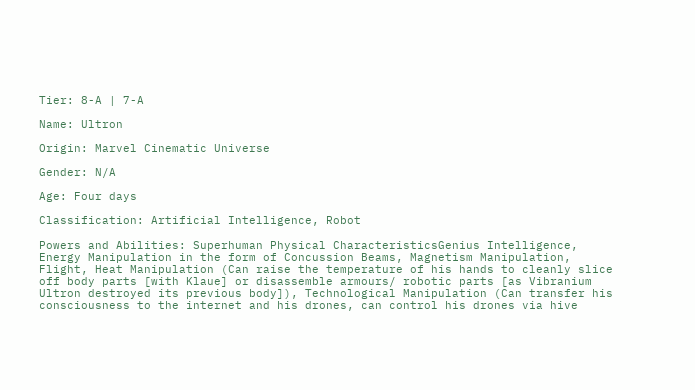Tier: 8-A | 7-A

Name: Ultron

Origin: Marvel Cinematic Universe

Gender: N/A

Age: Four days

Classification: Artificial Intelligence, Robot

Powers and Abilities: Superhuman Physical CharacteristicsGenius Intelligence, Energy Manipulation in the form of Concussion Beams, Magnetism Manipulation, Flight, Heat Manipulation (Can raise the temperature of his hands to cleanly slice off body parts [with Klaue] or disassemble armours/ robotic parts [as Vibranium Ultron destroyed its previous body]), Technological Manipulation (Can transfer his consciousness to the internet and his drones, can control his drones via hive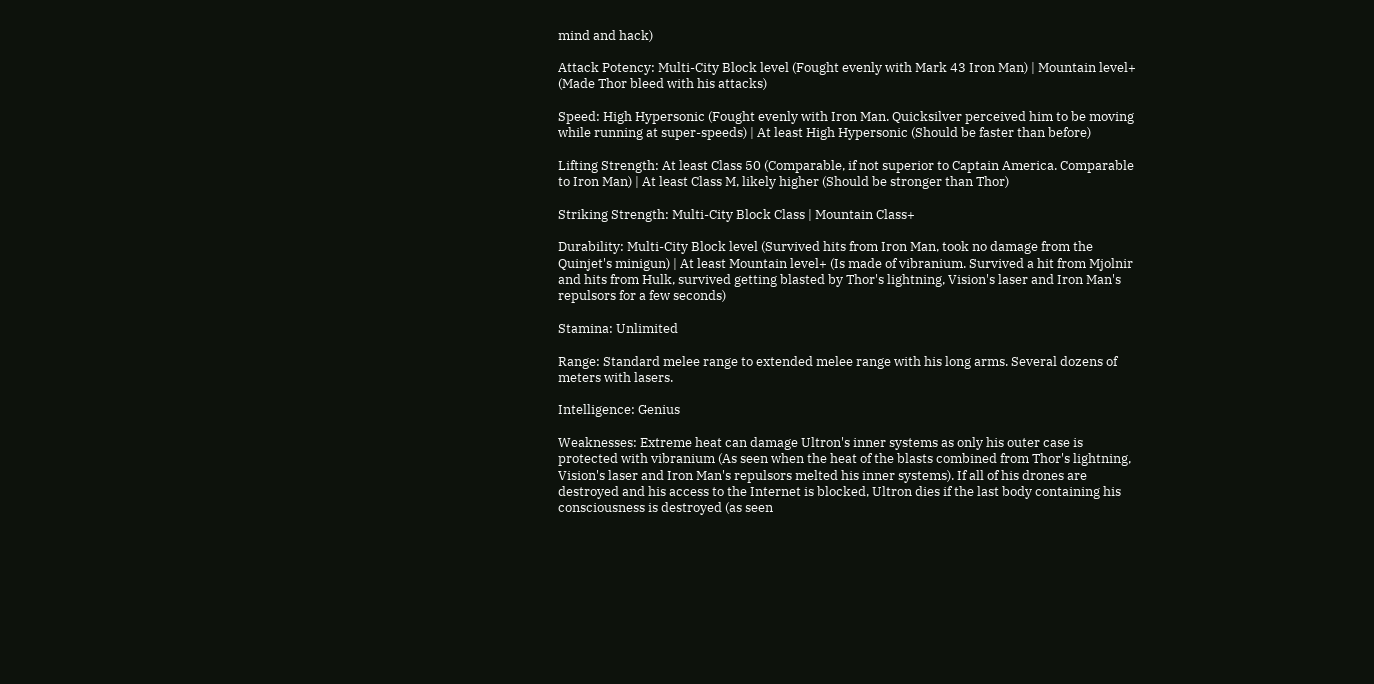mind and hack)

Attack Potency: Multi-City Block level (Fought evenly with Mark 43 Iron Man) | Mountain level+ (Made Thor bleed with his attacks)

Speed: High Hypersonic (Fought evenly with Iron Man. Quicksilver perceived him to be moving while running at super-speeds) | At least High Hypersonic (Should be faster than before)

Lifting Strength: At least Class 50 (Comparable, if not superior to Captain America. Comparable to Iron Man) | At least Class M, likely higher (Should be stronger than Thor)

Striking Strength: Multi-City Block Class | Mountain Class+

Durability: Multi-City Block level (Survived hits from Iron Man, took no damage from the Quinjet's minigun) | At least Mountain level+ (Is made of vibranium. Survived a hit from Mjolnir and hits from Hulk, survived getting blasted by Thor's lightning, Vision's laser and Iron Man's repulsors for a few seconds)

Stamina: Unlimited

Range: Standard melee range to extended melee range with his long arms. Several dozens of meters with lasers.

Intelligence: Genius

Weaknesses: Extreme heat can damage Ultron's inner systems as only his outer case is protected with vibranium (As seen when the heat of the blasts combined from Thor's lightning, Vision's laser and Iron Man's repulsors melted his inner systems). If all of his drones are destroyed and his access to the Internet is blocked, Ultron dies if the last body containing his consciousness is destroyed (as seen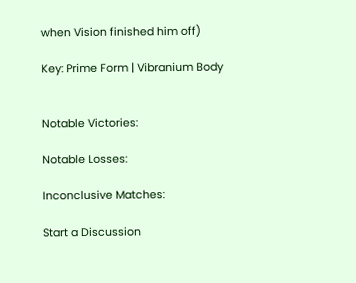when Vision finished him off)

Key: Prime Form | Vibranium Body


Notable Victories:

Notable Losses:

Inconclusive Matches:

Start a Discussion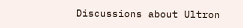Discussions about Ultron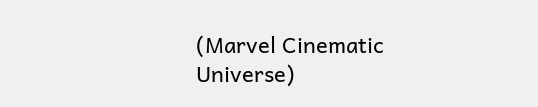(Marvel Cinematic Universe)